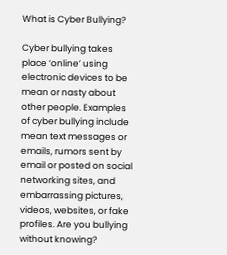What is Cyber Bullying?

Cyber bullying takes place ‘online’ using electronic devices to be mean or nasty about other people. Examples of cyber bullying include mean text messages or emails, rumors sent by email or posted on social networking sites, and embarrassing pictures, videos, websites, or fake profiles. Are you bullying without knowing?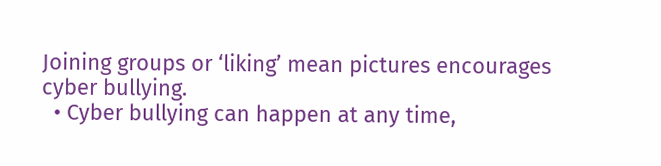Joining groups or ‘liking’ mean pictures encourages cyber bullying.
  • Cyber bullying can happen at any time,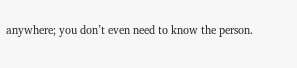anywhere; you don’t even need to know the person.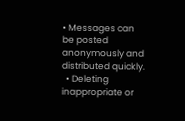• Messages can be posted anonymously and distributed quickly.
  • Deleting inappropriate or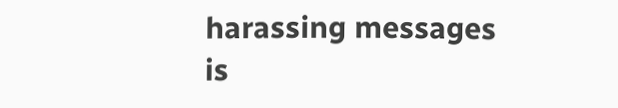harassing messages is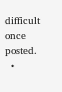difficult once posted.
  •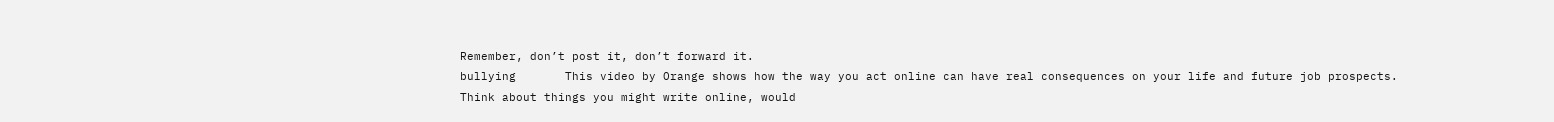Remember, don’t post it, don’t forward it.
bullying       This video by Orange shows how the way you act online can have real consequences on your life and future job prospects.
Think about things you might write online, would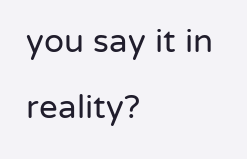you say it in reality?